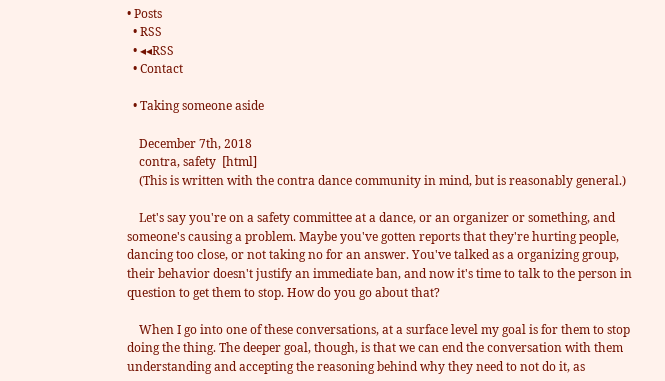• Posts
  • RSS
  • ◂◂RSS
  • Contact

  • Taking someone aside

    December 7th, 2018
    contra, safety  [html]
    (This is written with the contra dance community in mind, but is reasonably general.)

    Let's say you're on a safety committee at a dance, or an organizer or something, and someone's causing a problem. Maybe you've gotten reports that they're hurting people, dancing too close, or not taking no for an answer. You've talked as a organizing group, their behavior doesn't justify an immediate ban, and now it's time to talk to the person in question to get them to stop. How do you go about that?

    When I go into one of these conversations, at a surface level my goal is for them to stop doing the thing. The deeper goal, though, is that we can end the conversation with them understanding and accepting the reasoning behind why they need to not do it, as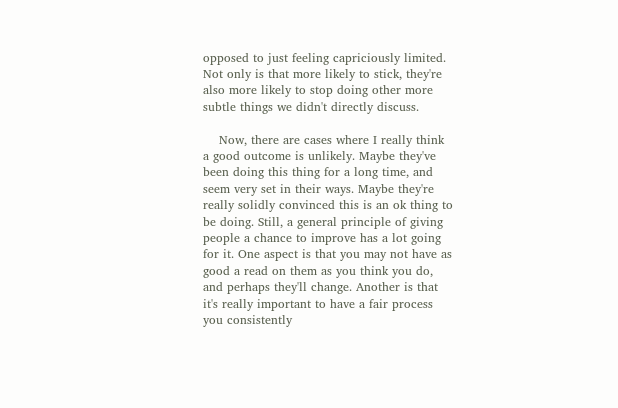opposed to just feeling capriciously limited. Not only is that more likely to stick, they're also more likely to stop doing other more subtle things we didn't directly discuss.

    Now, there are cases where I really think a good outcome is unlikely. Maybe they've been doing this thing for a long time, and seem very set in their ways. Maybe they're really solidly convinced this is an ok thing to be doing. Still, a general principle of giving people a chance to improve has a lot going for it. One aspect is that you may not have as good a read on them as you think you do, and perhaps they'll change. Another is that it's really important to have a fair process you consistently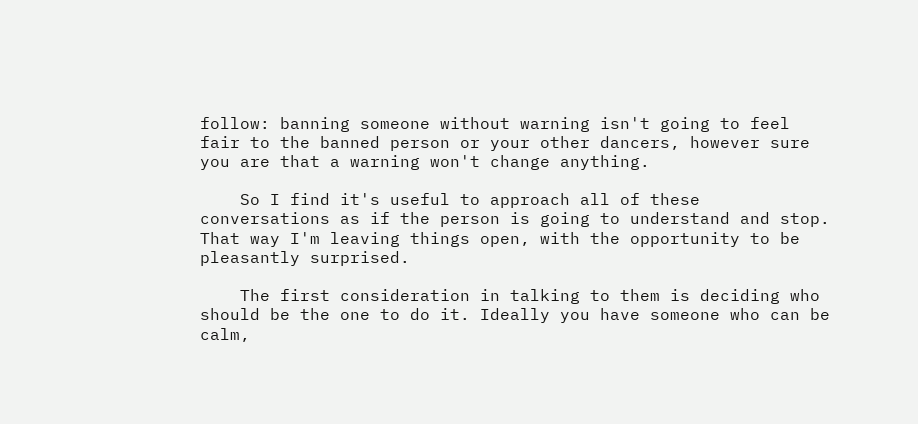follow: banning someone without warning isn't going to feel fair to the banned person or your other dancers, however sure you are that a warning won't change anything.

    So I find it's useful to approach all of these conversations as if the person is going to understand and stop. That way I'm leaving things open, with the opportunity to be pleasantly surprised.

    The first consideration in talking to them is deciding who should be the one to do it. Ideally you have someone who can be calm,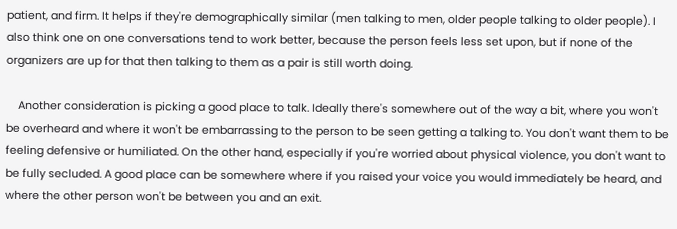patient, and firm. It helps if they're demographically similar (men talking to men, older people talking to older people). I also think one on one conversations tend to work better, because the person feels less set upon, but if none of the organizers are up for that then talking to them as a pair is still worth doing.

    Another consideration is picking a good place to talk. Ideally there's somewhere out of the way a bit, where you won't be overheard and where it won't be embarrassing to the person to be seen getting a talking to. You don't want them to be feeling defensive or humiliated. On the other hand, especially if you're worried about physical violence, you don't want to be fully secluded. A good place can be somewhere where if you raised your voice you would immediately be heard, and where the other person won't be between you and an exit.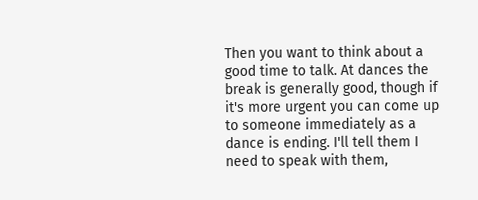Then you want to think about a good time to talk. At dances the break is generally good, though if it's more urgent you can come up to someone immediately as a dance is ending. I'll tell them I need to speak with them,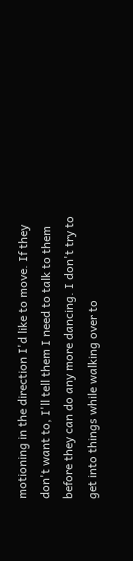motioning in the direction I'd like to move. If they don't want to, I'll tell them I need to talk to them before they can do any more dancing. I don't try to get into things while walking over to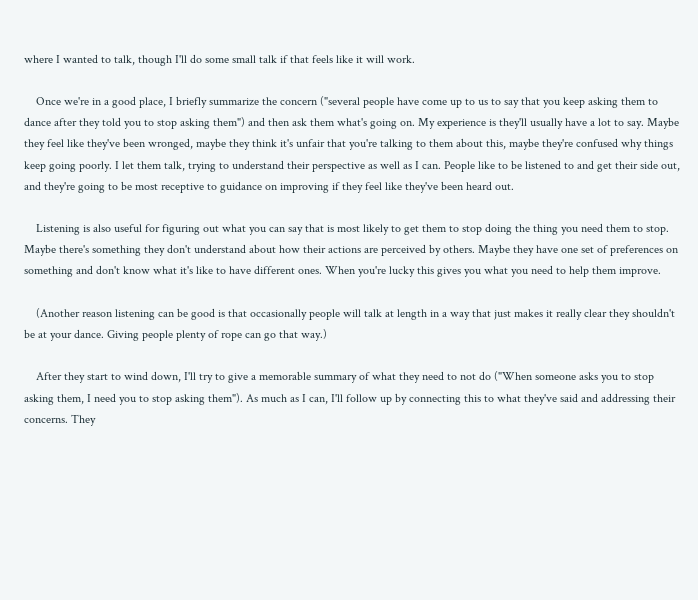where I wanted to talk, though I'll do some small talk if that feels like it will work.

    Once we're in a good place, I briefly summarize the concern ("several people have come up to us to say that you keep asking them to dance after they told you to stop asking them") and then ask them what's going on. My experience is they'll usually have a lot to say. Maybe they feel like they've been wronged, maybe they think it's unfair that you're talking to them about this, maybe they're confused why things keep going poorly. I let them talk, trying to understand their perspective as well as I can. People like to be listened to and get their side out, and they're going to be most receptive to guidance on improving if they feel like they've been heard out.

    Listening is also useful for figuring out what you can say that is most likely to get them to stop doing the thing you need them to stop. Maybe there's something they don't understand about how their actions are perceived by others. Maybe they have one set of preferences on something and don't know what it's like to have different ones. When you're lucky this gives you what you need to help them improve.

    (Another reason listening can be good is that occasionally people will talk at length in a way that just makes it really clear they shouldn't be at your dance. Giving people plenty of rope can go that way.)

    After they start to wind down, I'll try to give a memorable summary of what they need to not do ("When someone asks you to stop asking them, I need you to stop asking them"). As much as I can, I'll follow up by connecting this to what they've said and addressing their concerns. They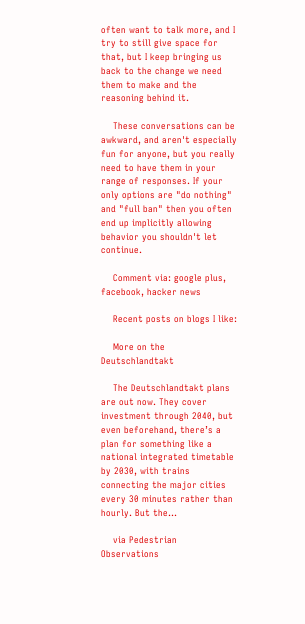often want to talk more, and I try to still give space for that, but I keep bringing us back to the change we need them to make and the reasoning behind it.

    These conversations can be awkward, and aren't especially fun for anyone, but you really need to have them in your range of responses. If your only options are "do nothing" and "full ban" then you often end up implicitly allowing behavior you shouldn't let continue.

    Comment via: google plus, facebook, hacker news

    Recent posts on blogs I like:

    More on the Deutschlandtakt

    The Deutschlandtakt plans are out now. They cover investment through 2040, but even beforehand, there’s a plan for something like a national integrated timetable by 2030, with trains connecting the major cities every 30 minutes rather than hourly. But the…

    via Pedestrian Observations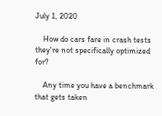July 1, 2020

    How do cars fare in crash tests they're not specifically optimized for?

    Any time you have a benchmark that gets taken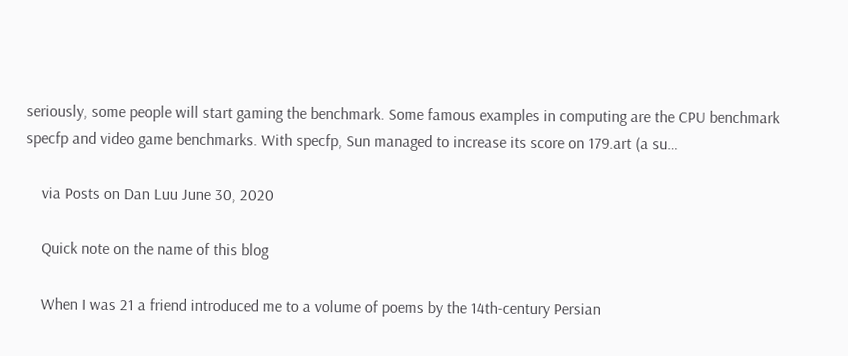seriously, some people will start gaming the benchmark. Some famous examples in computing are the CPU benchmark specfp and video game benchmarks. With specfp, Sun managed to increase its score on 179.art (a su…

    via Posts on Dan Luu June 30, 2020

    Quick note on the name of this blog

    When I was 21 a friend introduced me to a volume of poems by the 14th-century Persian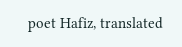poet Hafiz, translated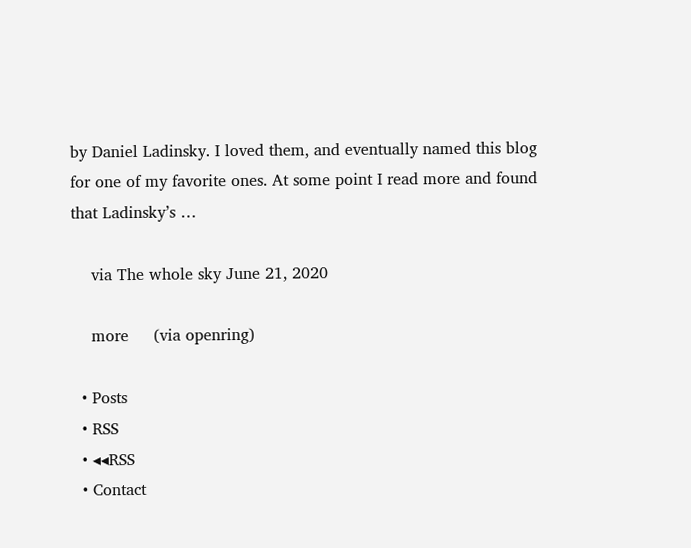by Daniel Ladinsky. I loved them, and eventually named this blog for one of my favorite ones. At some point I read more and found that Ladinsky’s …

    via The whole sky June 21, 2020

    more     (via openring)

  • Posts
  • RSS
  • ◂◂RSS
  • Contact